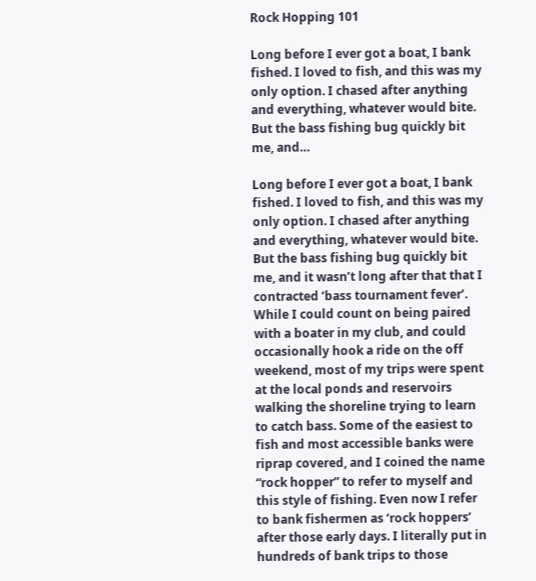Rock Hopping 101

Long before I ever got a boat, I bank fished. I loved to fish, and this was my only option. I chased after anything and everything, whatever would bite. But the bass fishing bug quickly bit me, and…

Long before I ever got a boat, I bank fished. I loved to fish, and this was my only option. I chased after anything and everything, whatever would bite. But the bass fishing bug quickly bit me, and it wasn’t long after that that I contracted ‘bass tournament fever’. While I could count on being paired with a boater in my club, and could occasionally hook a ride on the off weekend, most of my trips were spent at the local ponds and reservoirs walking the shoreline trying to learn to catch bass. Some of the easiest to fish and most accessible banks were riprap covered, and I coined the name “rock hopper” to refer to myself and this style of fishing. Even now I refer to bank fishermen as ‘rock hoppers’ after those early days. I literally put in hundreds of bank trips to those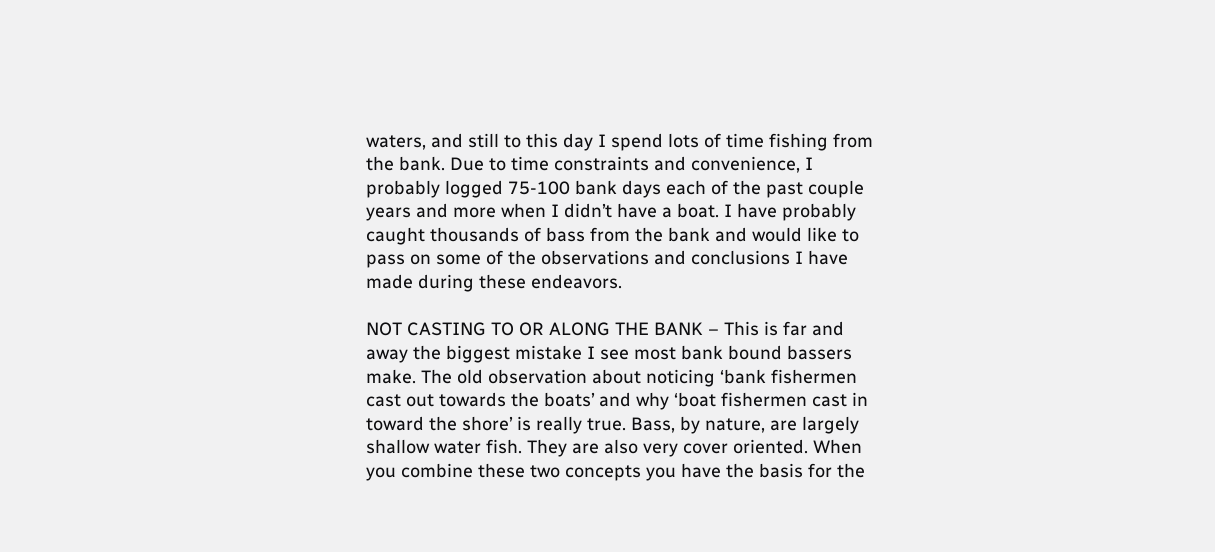waters, and still to this day I spend lots of time fishing from the bank. Due to time constraints and convenience, I probably logged 75-100 bank days each of the past couple years and more when I didn’t have a boat. I have probably caught thousands of bass from the bank and would like to pass on some of the observations and conclusions I have made during these endeavors.

NOT CASTING TO OR ALONG THE BANK – This is far and away the biggest mistake I see most bank bound bassers make. The old observation about noticing ‘bank fishermen cast out towards the boats’ and why ‘boat fishermen cast in toward the shore’ is really true. Bass, by nature, are largely shallow water fish. They are also very cover oriented. When you combine these two concepts you have the basis for the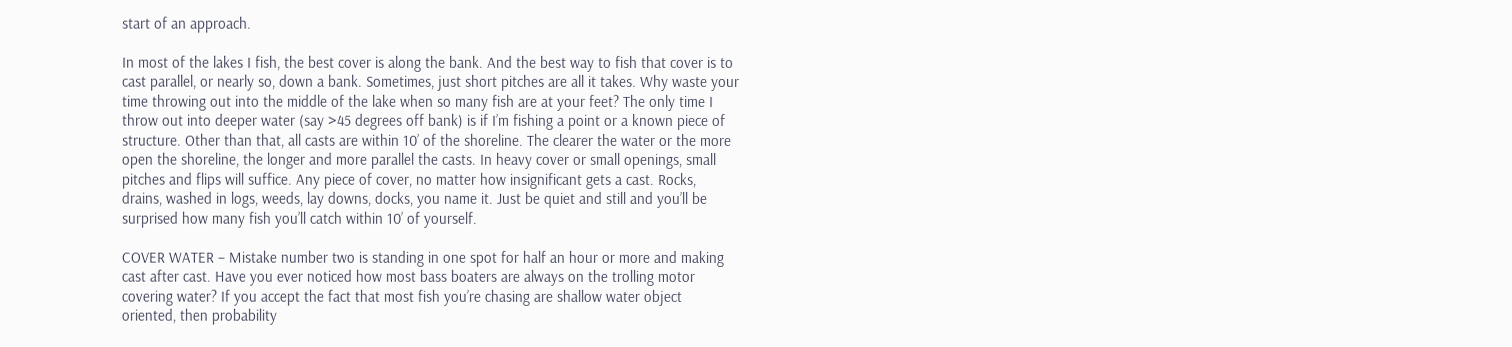start of an approach.

In most of the lakes I fish, the best cover is along the bank. And the best way to fish that cover is to cast parallel, or nearly so, down a bank. Sometimes, just short pitches are all it takes. Why waste your time throwing out into the middle of the lake when so many fish are at your feet? The only time I throw out into deeper water (say >45 degrees off bank) is if I’m fishing a point or a known piece of structure. Other than that, all casts are within 10’ of the shoreline. The clearer the water or the more open the shoreline, the longer and more parallel the casts. In heavy cover or small openings, small pitches and flips will suffice. Any piece of cover, no matter how insignificant gets a cast. Rocks, drains, washed in logs, weeds, lay downs, docks, you name it. Just be quiet and still and you’ll be surprised how many fish you’ll catch within 10’ of yourself.

COVER WATER – Mistake number two is standing in one spot for half an hour or more and making cast after cast. Have you ever noticed how most bass boaters are always on the trolling motor covering water? If you accept the fact that most fish you’re chasing are shallow water object oriented, then probability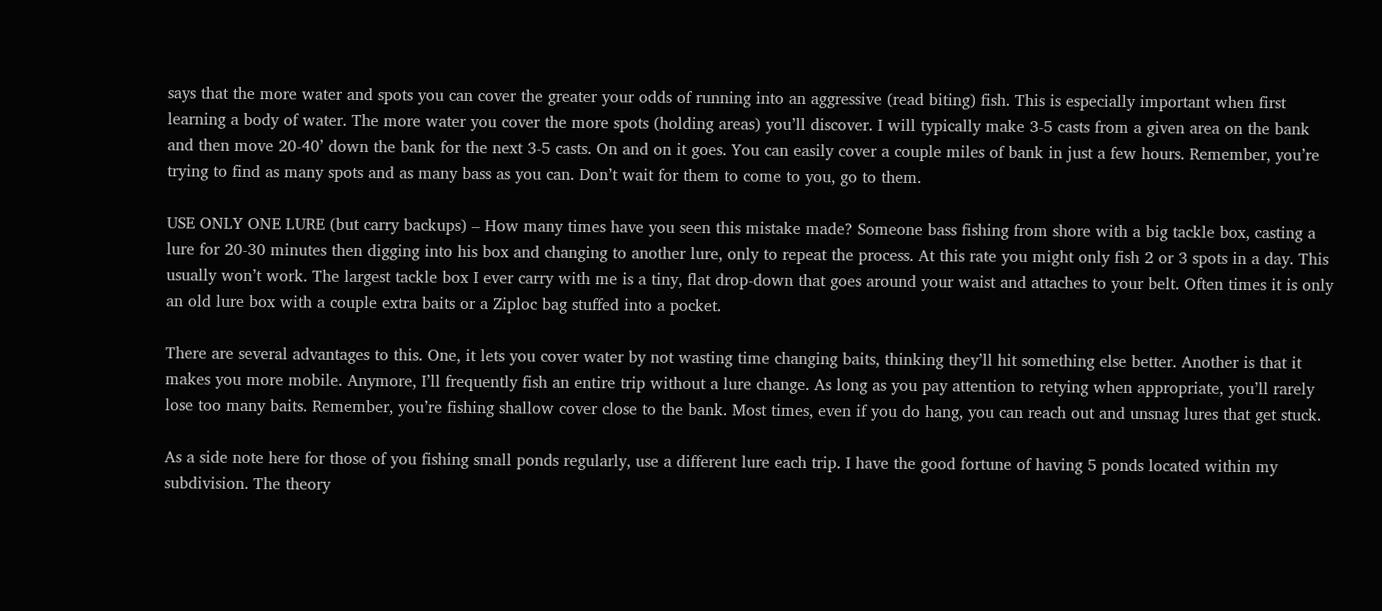says that the more water and spots you can cover the greater your odds of running into an aggressive (read biting) fish. This is especially important when first learning a body of water. The more water you cover the more spots (holding areas) you’ll discover. I will typically make 3-5 casts from a given area on the bank and then move 20-40’ down the bank for the next 3-5 casts. On and on it goes. You can easily cover a couple miles of bank in just a few hours. Remember, you’re trying to find as many spots and as many bass as you can. Don’t wait for them to come to you, go to them.

USE ONLY ONE LURE (but carry backups) – How many times have you seen this mistake made? Someone bass fishing from shore with a big tackle box, casting a lure for 20-30 minutes then digging into his box and changing to another lure, only to repeat the process. At this rate you might only fish 2 or 3 spots in a day. This usually won’t work. The largest tackle box I ever carry with me is a tiny, flat drop-down that goes around your waist and attaches to your belt. Often times it is only an old lure box with a couple extra baits or a Ziploc bag stuffed into a pocket.

There are several advantages to this. One, it lets you cover water by not wasting time changing baits, thinking they’ll hit something else better. Another is that it makes you more mobile. Anymore, I’ll frequently fish an entire trip without a lure change. As long as you pay attention to retying when appropriate, you’ll rarely lose too many baits. Remember, you’re fishing shallow cover close to the bank. Most times, even if you do hang, you can reach out and unsnag lures that get stuck.

As a side note here for those of you fishing small ponds regularly, use a different lure each trip. I have the good fortune of having 5 ponds located within my subdivision. The theory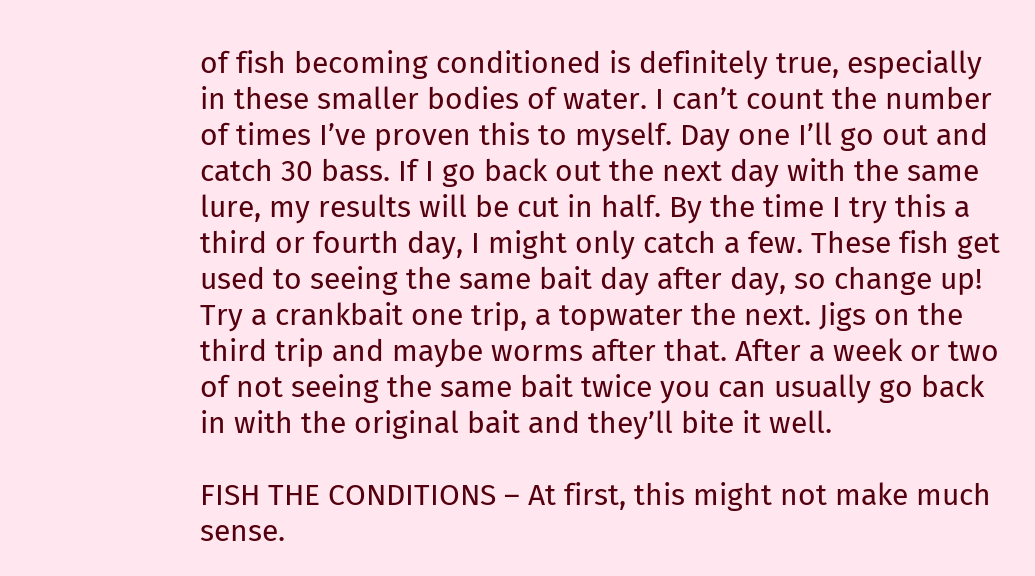of fish becoming conditioned is definitely true, especially in these smaller bodies of water. I can’t count the number of times I’ve proven this to myself. Day one I’ll go out and catch 30 bass. If I go back out the next day with the same lure, my results will be cut in half. By the time I try this a third or fourth day, I might only catch a few. These fish get used to seeing the same bait day after day, so change up! Try a crankbait one trip, a topwater the next. Jigs on the third trip and maybe worms after that. After a week or two of not seeing the same bait twice you can usually go back in with the original bait and they’ll bite it well.

FISH THE CONDITIONS – At first, this might not make much sense.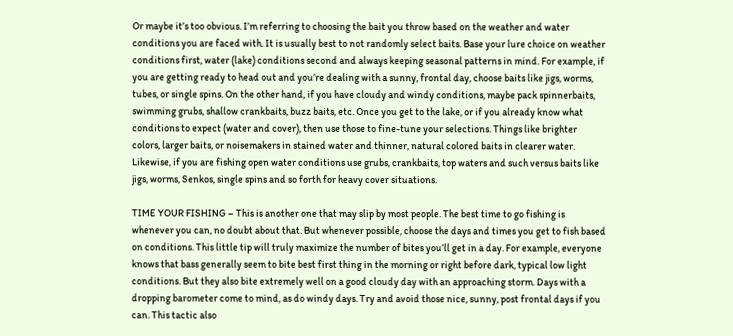Or maybe it’s too obvious. I’m referring to choosing the bait you throw based on the weather and water conditions you are faced with. It is usually best to not randomly select baits. Base your lure choice on weather conditions first, water (lake) conditions second and always keeping seasonal patterns in mind. For example, if you are getting ready to head out and you’re dealing with a sunny, frontal day, choose baits like jigs, worms, tubes, or single spins. On the other hand, if you have cloudy and windy conditions, maybe pack spinnerbaits, swimming grubs, shallow crankbaits, buzz baits, etc. Once you get to the lake, or if you already know what conditions to expect (water and cover), then use those to fine-tune your selections. Things like brighter colors, larger baits, or noisemakers in stained water and thinner, natural colored baits in clearer water. Likewise, if you are fishing open water conditions use grubs, crankbaits, top waters and such versus baits like jigs, worms, Senkos, single spins and so forth for heavy cover situations.

TIME YOUR FISHING – This is another one that may slip by most people. The best time to go fishing is whenever you can, no doubt about that. But whenever possible, choose the days and times you get to fish based on conditions. This little tip will truly maximize the number of bites you’ll get in a day. For example, everyone knows that bass generally seem to bite best first thing in the morning or right before dark, typical low light conditions. But they also bite extremely well on a good cloudy day with an approaching storm. Days with a dropping barometer come to mind, as do windy days. Try and avoid those nice, sunny, post frontal days if you can. This tactic also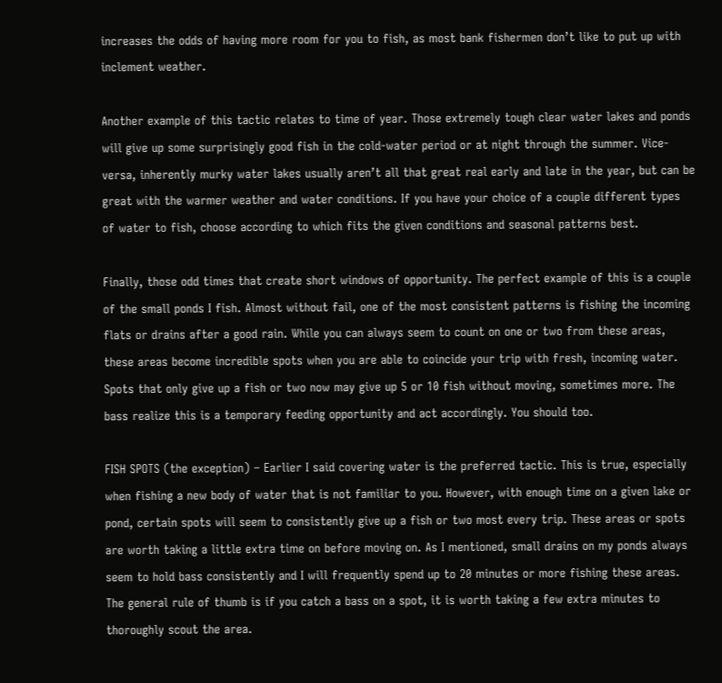increases the odds of having more room for you to fish, as most bank fishermen don’t like to put up with inclement weather.

Another example of this tactic relates to time of year. Those extremely tough clear water lakes and ponds will give up some surprisingly good fish in the cold-water period or at night through the summer. Vice-versa, inherently murky water lakes usually aren’t all that great real early and late in the year, but can be great with the warmer weather and water conditions. If you have your choice of a couple different types of water to fish, choose according to which fits the given conditions and seasonal patterns best.

Finally, those odd times that create short windows of opportunity. The perfect example of this is a couple of the small ponds I fish. Almost without fail, one of the most consistent patterns is fishing the incoming flats or drains after a good rain. While you can always seem to count on one or two from these areas, these areas become incredible spots when you are able to coincide your trip with fresh, incoming water. Spots that only give up a fish or two now may give up 5 or 10 fish without moving, sometimes more. The bass realize this is a temporary feeding opportunity and act accordingly. You should too.

FISH SPOTS (the exception) – Earlier I said covering water is the preferred tactic. This is true, especially when fishing a new body of water that is not familiar to you. However, with enough time on a given lake or pond, certain spots will seem to consistently give up a fish or two most every trip. These areas or spots are worth taking a little extra time on before moving on. As I mentioned, small drains on my ponds always seem to hold bass consistently and I will frequently spend up to 20 minutes or more fishing these areas. The general rule of thumb is if you catch a bass on a spot, it is worth taking a few extra minutes to thoroughly scout the area.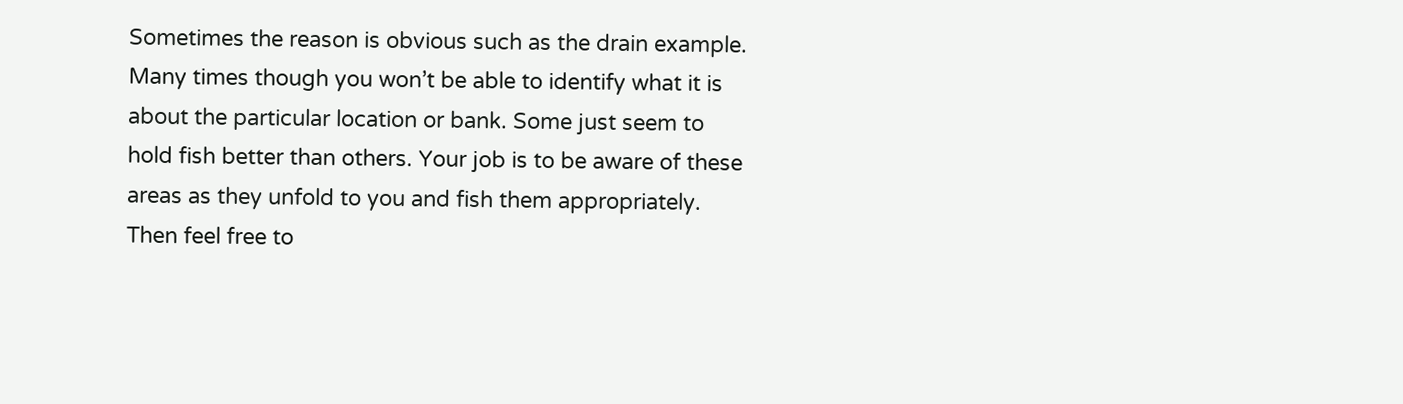Sometimes the reason is obvious such as the drain example. Many times though you won’t be able to identify what it is about the particular location or bank. Some just seem to hold fish better than others. Your job is to be aware of these areas as they unfold to you and fish them appropriately. Then feel free to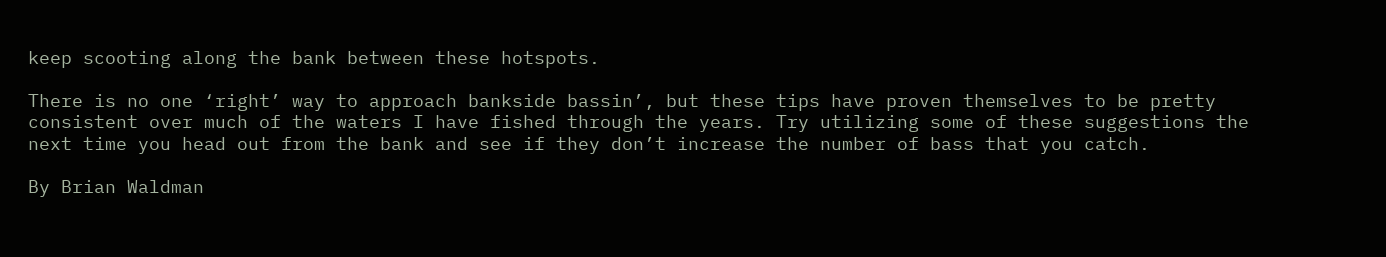keep scooting along the bank between these hotspots.

There is no one ‘right’ way to approach bankside bassin’, but these tips have proven themselves to be pretty consistent over much of the waters I have fished through the years. Try utilizing some of these suggestions the next time you head out from the bank and see if they don’t increase the number of bass that you catch.

By Brian Waldman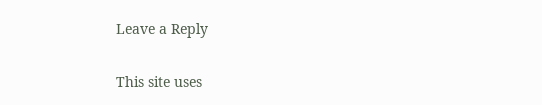Leave a Reply

This site uses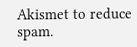Akismet to reduce spam.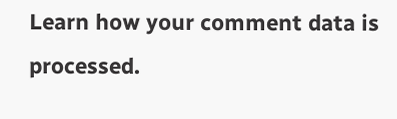Learn how your comment data is processed.